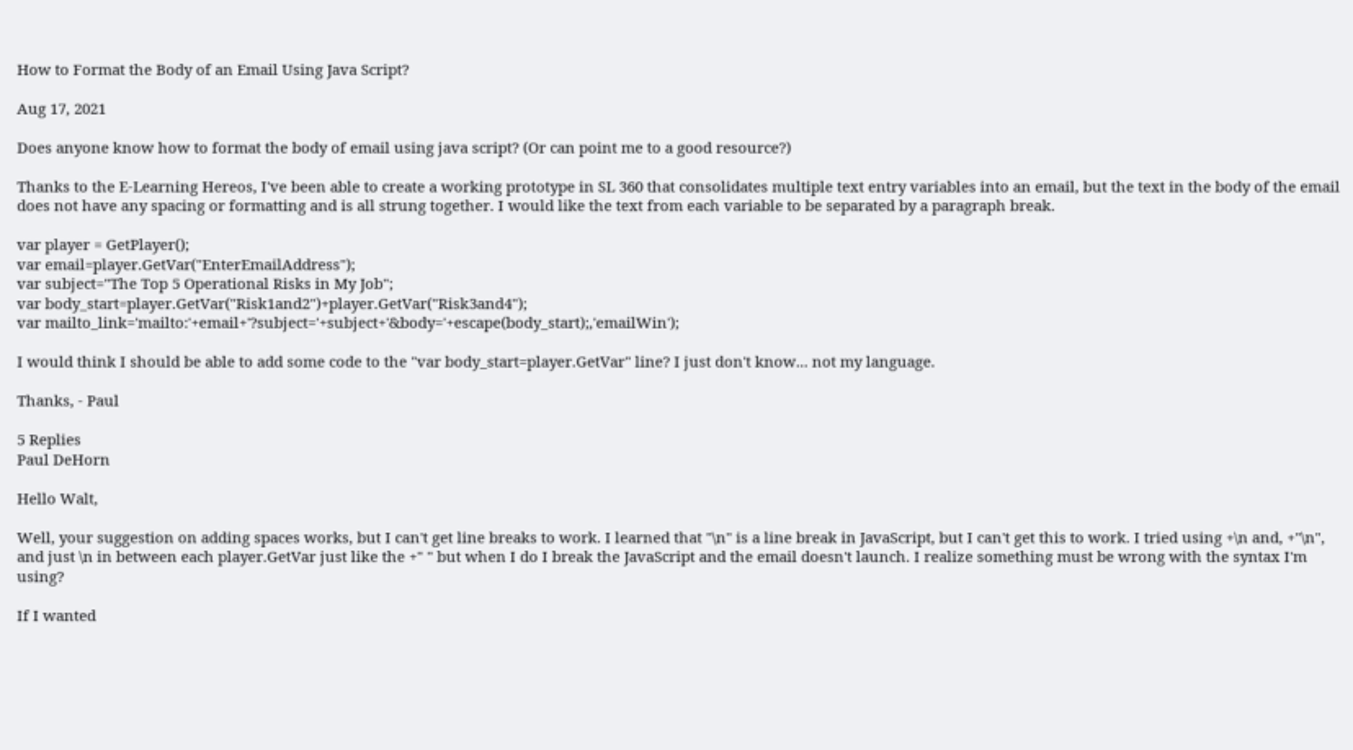How to Format the Body of an Email Using Java Script?

Aug 17, 2021

Does anyone know how to format the body of email using java script? (Or can point me to a good resource?)

Thanks to the E-Learning Hereos, I've been able to create a working prototype in SL 360 that consolidates multiple text entry variables into an email, but the text in the body of the email does not have any spacing or formatting and is all strung together. I would like the text from each variable to be separated by a paragraph break.

var player = GetPlayer();
var email=player.GetVar("EnterEmailAddress");
var subject="The Top 5 Operational Risks in My Job";
var body_start=player.GetVar("Risk1and2")+player.GetVar("Risk3and4");
var mailto_link='mailto:'+email+'?subject='+subject+'&body='+escape(body_start);,'emailWin');

I would think I should be able to add some code to the "var body_start=player.GetVar" line? I just don't know... not my language.

Thanks, - Paul

5 Replies
Paul DeHorn

Hello Walt,

Well, your suggestion on adding spaces works, but I can't get line breaks to work. I learned that "\n" is a line break in JavaScript, but I can't get this to work. I tried using +\n and, +"\n", and just \n in between each player.GetVar just like the +" " but when I do I break the JavaScript and the email doesn't launch. I realize something must be wrong with the syntax I'm using?

If I wanted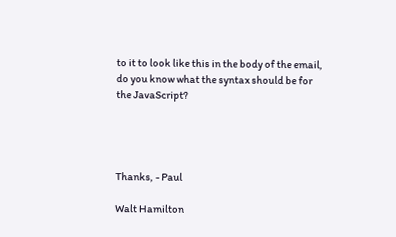to it to look like this in the body of the email, do you know what the syntax should be for the JavaScript?




Thanks, - Paul

Walt Hamilton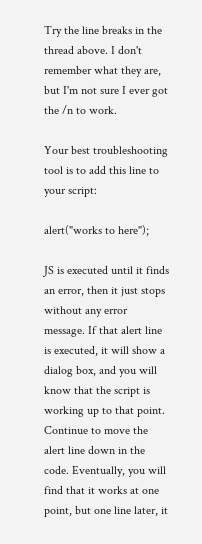Try the line breaks in the thread above. I don't remember what they are, but I'm not sure I ever got the /n to work.

Your best troubleshooting tool is to add this line to your script:

alert("works to here");

JS is executed until it finds an error, then it just stops without any error message. If that alert line is executed, it will show a dialog box, and you will know that the script is working up to that point. Continue to move the alert line down in the code. Eventually, you will find that it works at one point, but one line later, it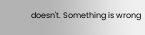doesn't. Something is wrong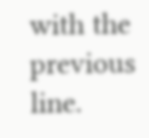with the previous line.